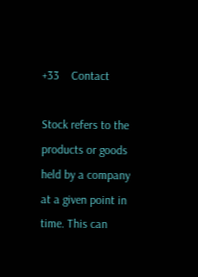+33    Contact

Stock refers to the products or goods held by a company at a given point in time. This can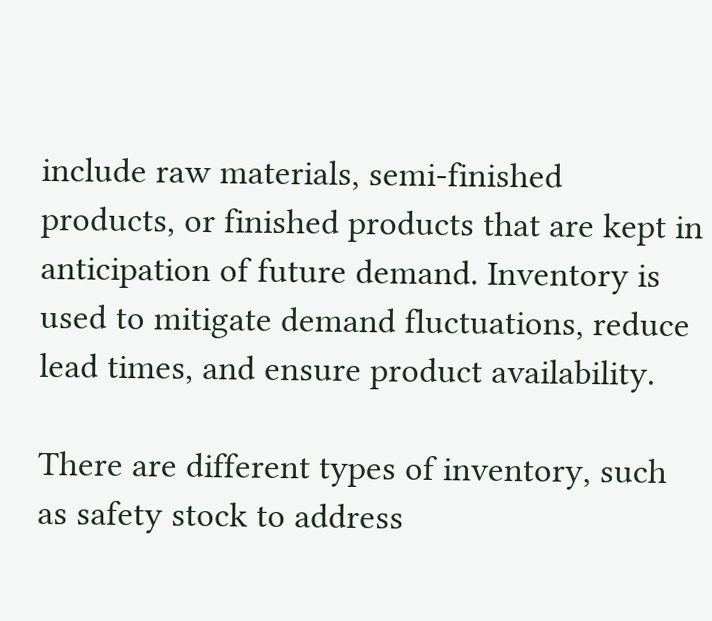include raw materials, semi-finished products, or finished products that are kept in anticipation of future demand. Inventory is used to mitigate demand fluctuations, reduce lead times, and ensure product availability.

There are different types of inventory, such as safety stock to address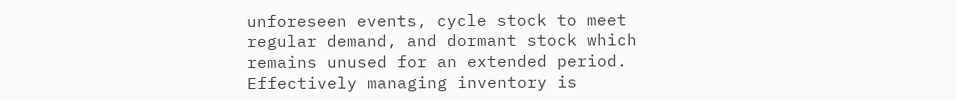unforeseen events, cycle stock to meet regular demand, and dormant stock which remains unused for an extended period. Effectively managing inventory is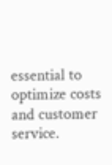essential to optimize costs and customer service.